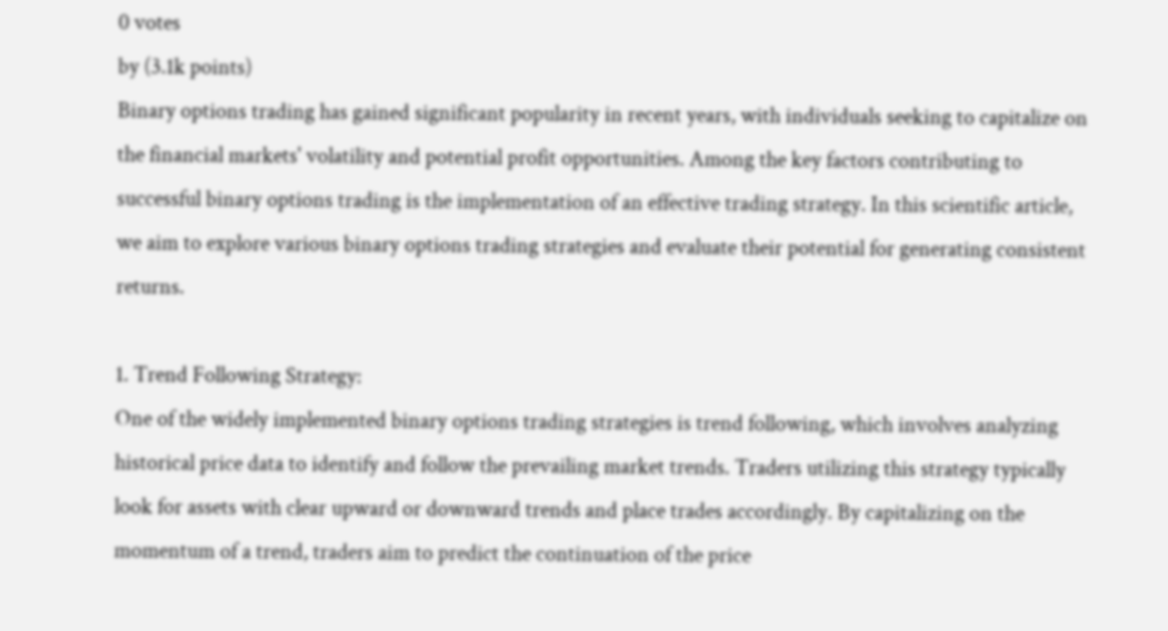0 votes
by (3.1k points)
Binary options trading has gained significant popularity in recent years, with individuals seeking to capitalize on the financial markets' volatility and potential profit opportunities. Among the key factors contributing to successful binary options trading is the implementation of an effective trading strategy. In this scientific article, we aim to explore various binary options trading strategies and evaluate their potential for generating consistent returns.

1. Trend Following Strategy:
One of the widely implemented binary options trading strategies is trend following, which involves analyzing historical price data to identify and follow the prevailing market trends. Traders utilizing this strategy typically look for assets with clear upward or downward trends and place trades accordingly. By capitalizing on the momentum of a trend, traders aim to predict the continuation of the price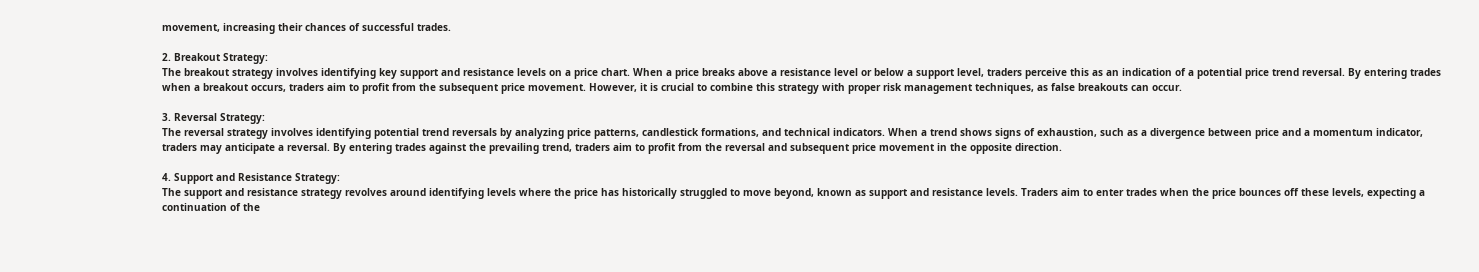movement, increasing their chances of successful trades.

2. Breakout Strategy:
The breakout strategy involves identifying key support and resistance levels on a price chart. When a price breaks above a resistance level or below a support level, traders perceive this as an indication of a potential price trend reversal. By entering trades when a breakout occurs, traders aim to profit from the subsequent price movement. However, it is crucial to combine this strategy with proper risk management techniques, as false breakouts can occur.

3. Reversal Strategy:
The reversal strategy involves identifying potential trend reversals by analyzing price patterns, candlestick formations, and technical indicators. When a trend shows signs of exhaustion, such as a divergence between price and a momentum indicator, traders may anticipate a reversal. By entering trades against the prevailing trend, traders aim to profit from the reversal and subsequent price movement in the opposite direction.

4. Support and Resistance Strategy:
The support and resistance strategy revolves around identifying levels where the price has historically struggled to move beyond, known as support and resistance levels. Traders aim to enter trades when the price bounces off these levels, expecting a continuation of the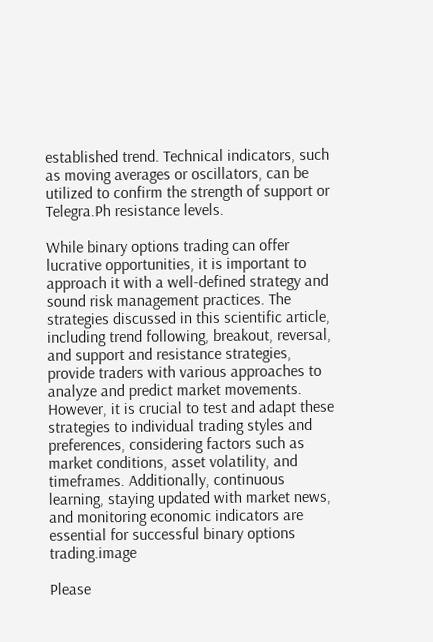established trend. Technical indicators, such as moving averages or oscillators, can be utilized to confirm the strength of support or Telegra.Ph resistance levels.

While binary options trading can offer lucrative opportunities, it is important to approach it with a well-defined strategy and sound risk management practices. The strategies discussed in this scientific article, including trend following, breakout, reversal, and support and resistance strategies, provide traders with various approaches to analyze and predict market movements. However, it is crucial to test and adapt these strategies to individual trading styles and preferences, considering factors such as market conditions, asset volatility, and timeframes. Additionally, continuous learning, staying updated with market news, and monitoring economic indicators are essential for successful binary options trading.image

Please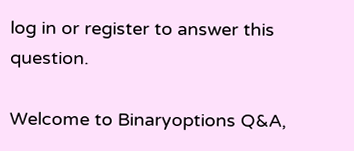log in or register to answer this question.

Welcome to Binaryoptions Q&A,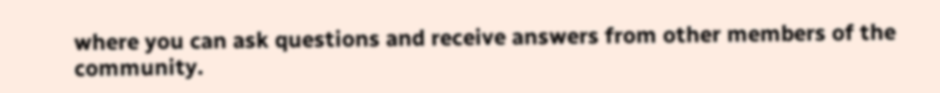where you can ask questions and receive answers from other members of the community.